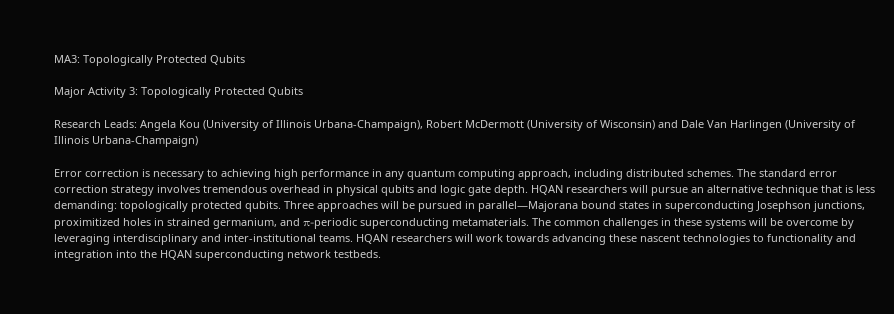MA3: Topologically Protected Qubits

Major Activity 3: Topologically Protected Qubits

Research Leads: Angela Kou (University of Illinois Urbana-Champaign), Robert McDermott (University of Wisconsin) and Dale Van Harlingen (University of Illinois Urbana-Champaign)

Error correction is necessary to achieving high performance in any quantum computing approach, including distributed schemes. The standard error correction strategy involves tremendous overhead in physical qubits and logic gate depth. HQAN researchers will pursue an alternative technique that is less demanding: topologically protected qubits. Three approaches will be pursued in parallel—Majorana bound states in superconducting Josephson junctions, proximitized holes in strained germanium, and π-periodic superconducting metamaterials. The common challenges in these systems will be overcome by leveraging interdisciplinary and inter-institutional teams. HQAN researchers will work towards advancing these nascent technologies to functionality and integration into the HQAN superconducting network testbeds.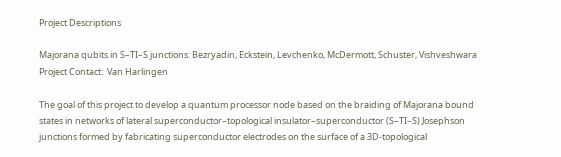Project Descriptions

Majorana qubits in S–TI–S junctions: Bezryadin, Eckstein, Levchenko, McDermott, Schuster, Vishveshwara  Project Contact:  Van Harlingen

The goal of this project to develop a quantum processor node based on the braiding of Majorana bound states in networks of lateral superconductor–topological insulator–superconductor (S–TI–S) Josephson junctions formed by fabricating superconductor electrodes on the surface of a 3D-topological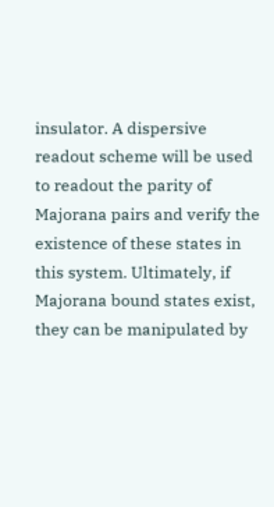insulator. A dispersive readout scheme will be used to readout the parity of Majorana pairs and verify the existence of these states in this system. Ultimately, if Majorana bound states exist, they can be manipulated by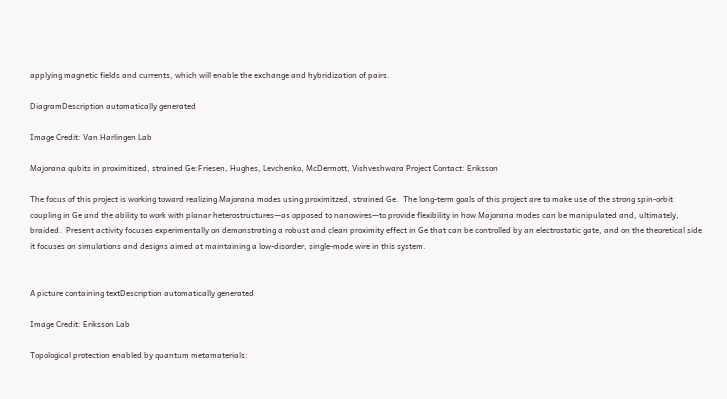applying magnetic fields and currents, which will enable the exchange and hybridization of pairs.

DiagramDescription automatically generated

Image Credit: Van Harlingen Lab

Majorana qubits in proximitized, strained Ge:Friesen, Hughes, Levchenko, McDermott, Vishveshwara Project Contact: Eriksson

The focus of this project is working toward realizing Majorana modes using proximitzed, strained Ge.  The long-term goals of this project are to make use of the strong spin-orbit coupling in Ge and the ability to work with planar heterostructures—as opposed to nanowires—to provide flexibility in how Majorana modes can be manipulated and, ultimately, braided.  Present activity focuses experimentally on demonstrating a robust and clean proximity effect in Ge that can be controlled by an electrostatic gate, and on the theoretical side it focuses on simulations and designs aimed at maintaining a low-disorder, single-mode wire in this system.


A picture containing textDescription automatically generated

Image Credit: Eriksson Lab

Topological protection enabled by quantum metamaterials: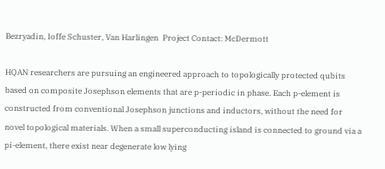Bezryadin, Ioffe Schuster, Van Harlingen  Project Contact: McDermott

HQAN researchers are pursuing an engineered approach to topologically protected qubits based on composite Josephson elements that are p-periodic in phase. Each p-element is constructed from conventional Josephson junctions and inductors, without the need for novel topological materials. When a small superconducting island is connected to ground via a pi-element, there exist near degenerate low lying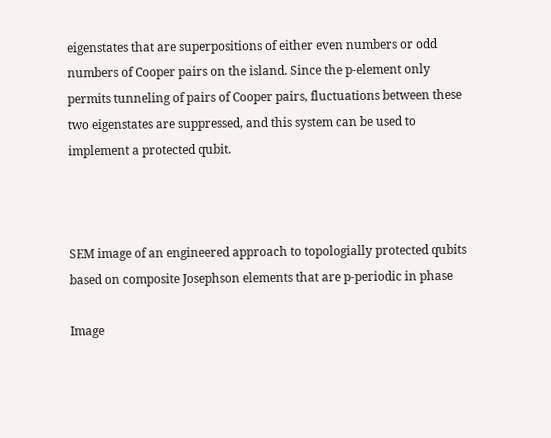eigenstates that are superpositions of either even numbers or odd numbers of Cooper pairs on the island. Since the p-element only permits tunneling of pairs of Cooper pairs, fluctuations between these two eigenstates are suppressed, and this system can be used to implement a protected qubit.



SEM image of an engineered approach to topologially protected qubits based on composite Josephson elements that are p-periodic in phase

Image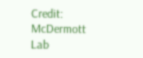Credit: McDermott Lab